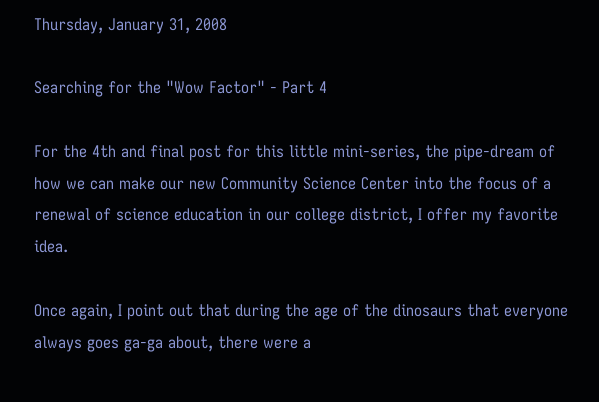Thursday, January 31, 2008

Searching for the "Wow Factor" - Part 4

For the 4th and final post for this little mini-series, the pipe-dream of how we can make our new Community Science Center into the focus of a renewal of science education in our college district, I offer my favorite idea.

Once again, I point out that during the age of the dinosaurs that everyone always goes ga-ga about, there were a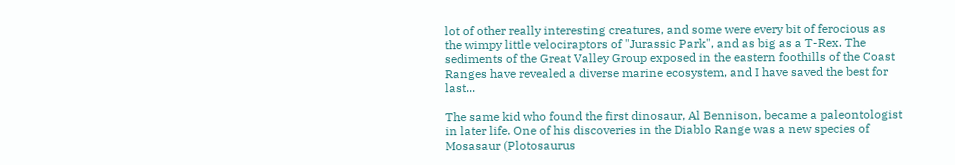lot of other really interesting creatures, and some were every bit of ferocious as the wimpy little velociraptors of "Jurassic Park", and as big as a T-Rex. The sediments of the Great Valley Group exposed in the eastern foothills of the Coast Ranges have revealed a diverse marine ecosystem, and I have saved the best for last...

The same kid who found the first dinosaur, Al Bennison, became a paleontologist in later life. One of his discoveries in the Diablo Range was a new species of Mosasaur (Plotosaurus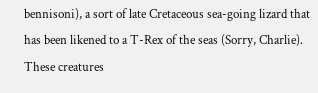bennisoni), a sort of late Cretaceous sea-going lizard that has been likened to a T-Rex of the seas (Sorry, Charlie). These creatures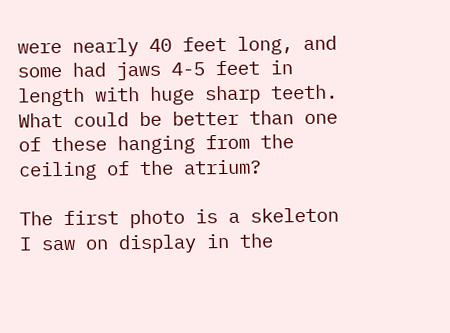were nearly 40 feet long, and some had jaws 4-5 feet in length with huge sharp teeth. What could be better than one of these hanging from the ceiling of the atrium?

The first photo is a skeleton I saw on display in the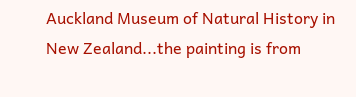Auckland Museum of Natural History in New Zealand...the painting is from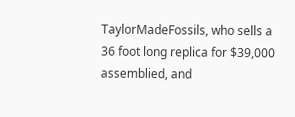TaylorMadeFossils, who sells a 36 foot long replica for $39,000 assemblied, and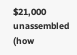$21,000 unassembled (how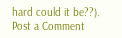hard could it be??).
Post a Comment